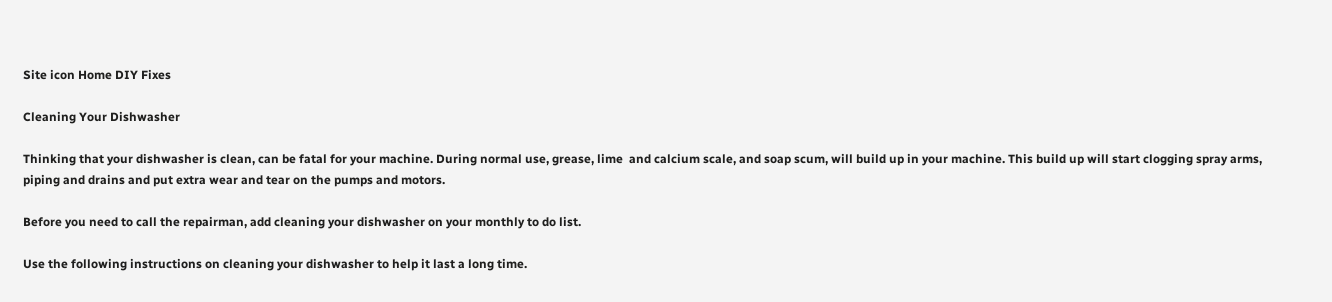Site icon Home DIY Fixes

Cleaning Your Dishwasher

Thinking that your dishwasher is clean, can be fatal for your machine. During normal use, grease, lime  and calcium scale, and soap scum, will build up in your machine. This build up will start clogging spray arms, piping and drains and put extra wear and tear on the pumps and motors.

Before you need to call the repairman, add cleaning your dishwasher on your monthly to do list.

Use the following instructions on cleaning your dishwasher to help it last a long time.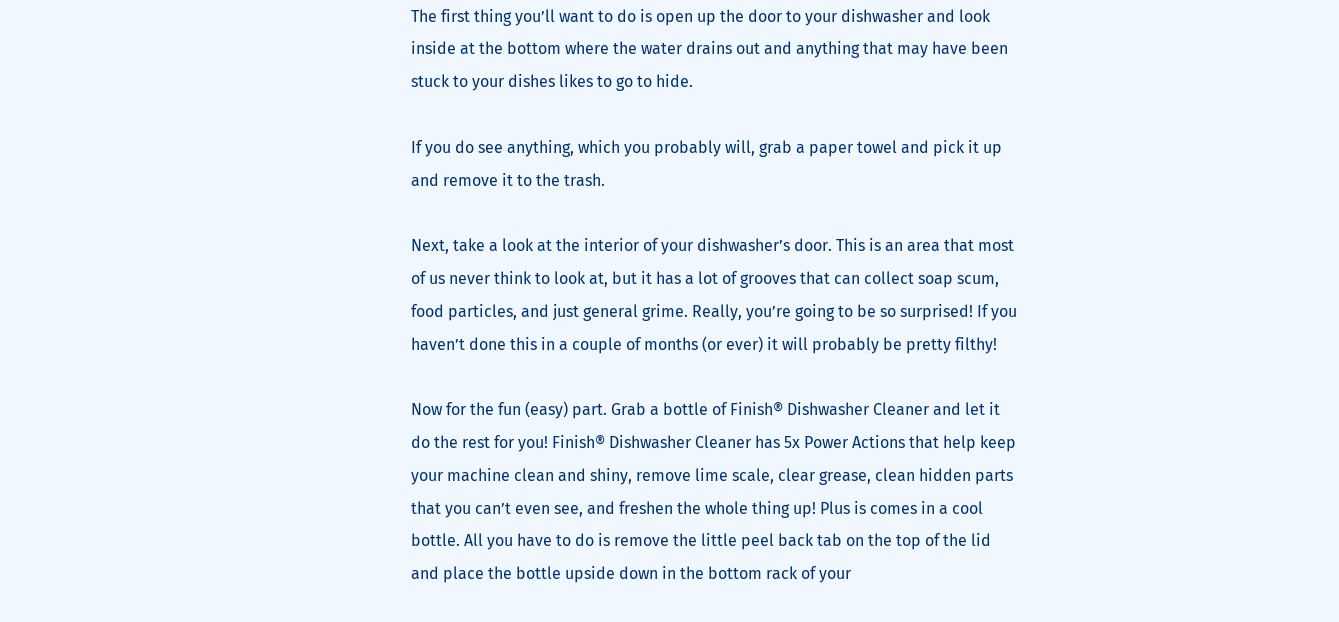The first thing you’ll want to do is open up the door to your dishwasher and look inside at the bottom where the water drains out and anything that may have been stuck to your dishes likes to go to hide.

If you do see anything, which you probably will, grab a paper towel and pick it up and remove it to the trash.

Next, take a look at the interior of your dishwasher’s door. This is an area that most of us never think to look at, but it has a lot of grooves that can collect soap scum, food particles, and just general grime. Really, you’re going to be so surprised! If you haven’t done this in a couple of months (or ever) it will probably be pretty filthy!

Now for the fun (easy) part. Grab a bottle of Finish® Dishwasher Cleaner and let it do the rest for you! Finish® Dishwasher Cleaner has 5x Power Actions that help keep your machine clean and shiny, remove lime scale, clear grease, clean hidden parts that you can’t even see, and freshen the whole thing up! Plus is comes in a cool bottle. All you have to do is remove the little peel back tab on the top of the lid and place the bottle upside down in the bottom rack of your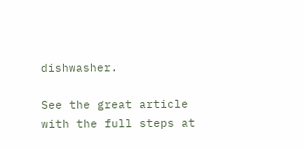dishwasher.

See the great article with the full steps at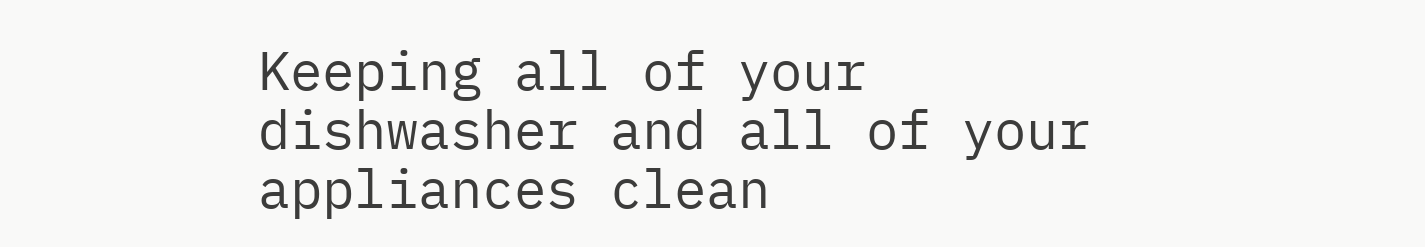Keeping all of your dishwasher and all of your appliances clean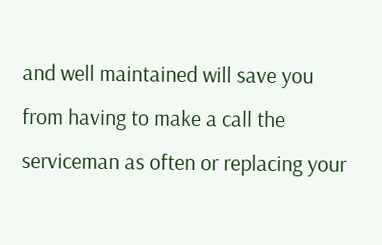and well maintained will save you from having to make a call the serviceman as often or replacing your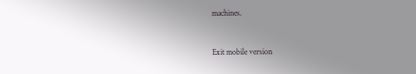machines.


Exit mobile version